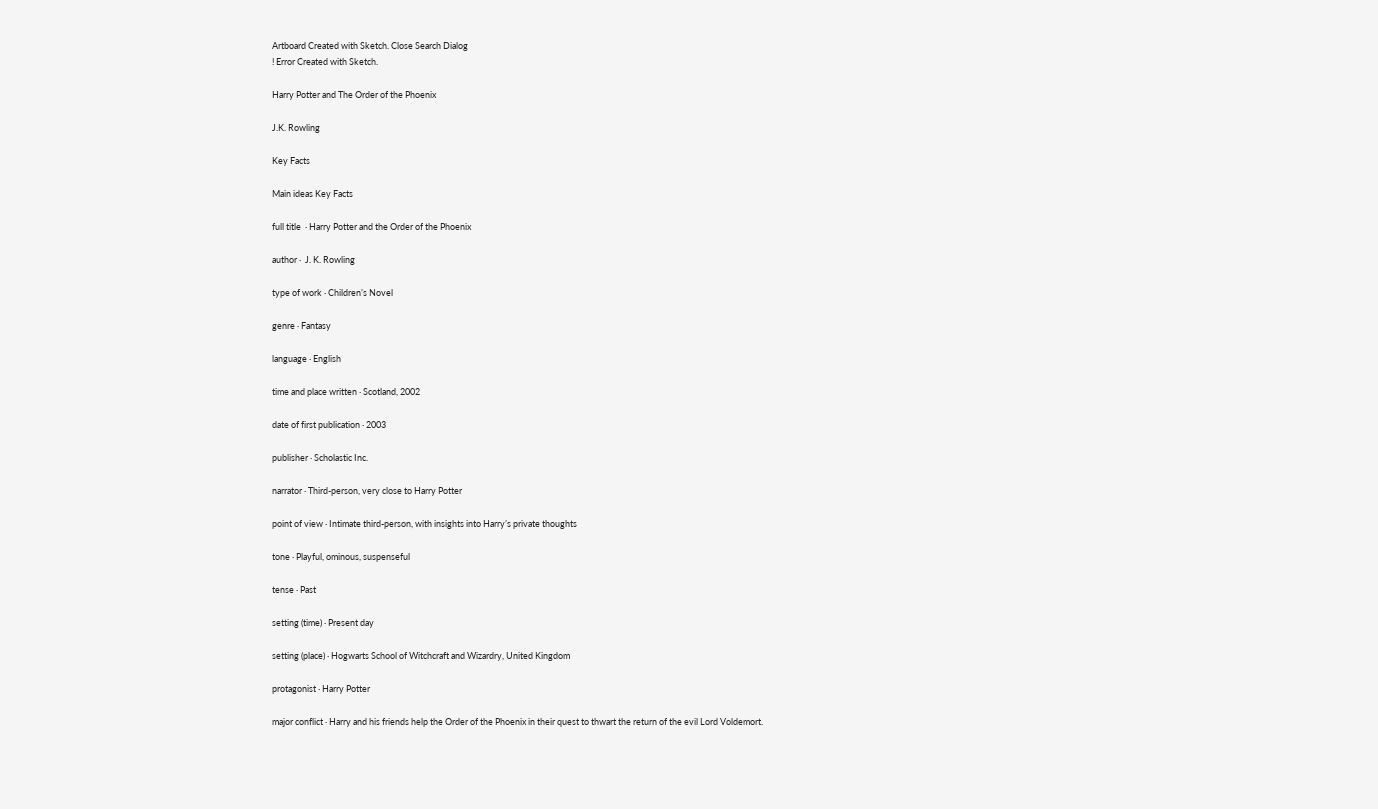Artboard Created with Sketch. Close Search Dialog
! Error Created with Sketch.

Harry Potter and The Order of the Phoenix

J.K. Rowling

Key Facts

Main ideas Key Facts

full title  · Harry Potter and the Order of the Phoenix

author ·  J. K. Rowling

type of work · Children’s Novel

genre · Fantasy

language · English

time and place written · Scotland, 2002

date of first publication · 2003

publisher · Scholastic Inc.

narrator · Third-person, very close to Harry Potter

point of view · Intimate third-person, with insights into Harry’s private thoughts

tone · Playful, ominous, suspenseful

tense · Past

setting (time) · Present day

setting (place) · Hogwarts School of Witchcraft and Wizardry, United Kingdom

protagonist · Harry Potter

major conflict · Harry and his friends help the Order of the Phoenix in their quest to thwart the return of the evil Lord Voldemort.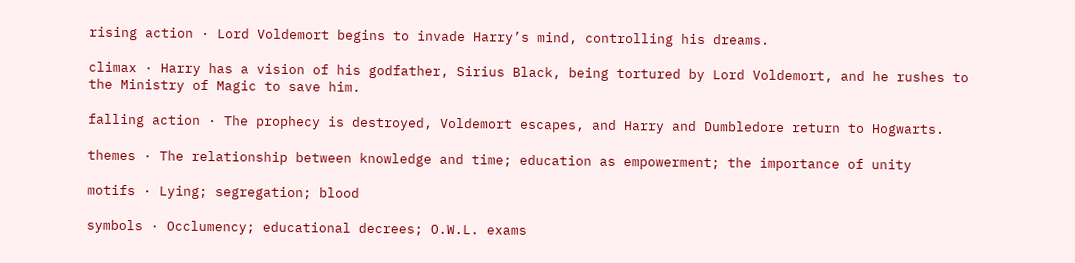rising action · Lord Voldemort begins to invade Harry’s mind, controlling his dreams.

climax · Harry has a vision of his godfather, Sirius Black, being tortured by Lord Voldemort, and he rushes to the Ministry of Magic to save him.

falling action · The prophecy is destroyed, Voldemort escapes, and Harry and Dumbledore return to Hogwarts.

themes · The relationship between knowledge and time; education as empowerment; the importance of unity

motifs · Lying; segregation; blood

symbols · Occlumency; educational decrees; O.W.L. exams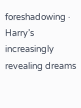foreshadowing · Harry’s increasingly revealing dreams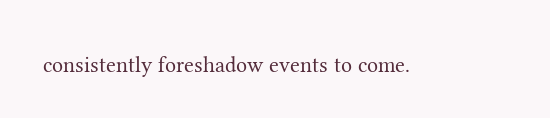consistently foreshadow events to come.